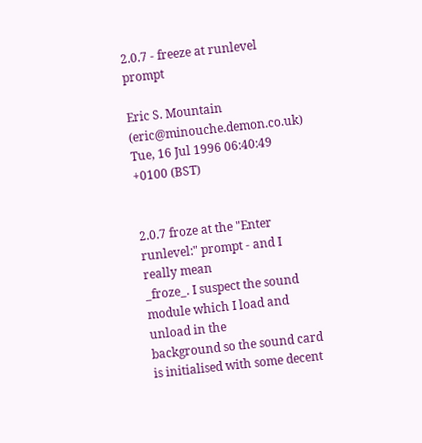2.0.7 - freeze at runlevel prompt

Eric S. Mountain (eric@minouche.demon.co.uk)
Tue, 16 Jul 1996 06:40:49 +0100 (BST)


2.0.7 froze at the "Enter runlevel:" prompt - and I really mean
_froze_. I suspect the sound module which I load and unload in the
background so the sound card is initialised with some decent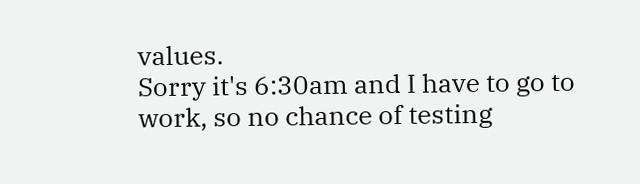values.
Sorry it's 6:30am and I have to go to work, so no chance of testing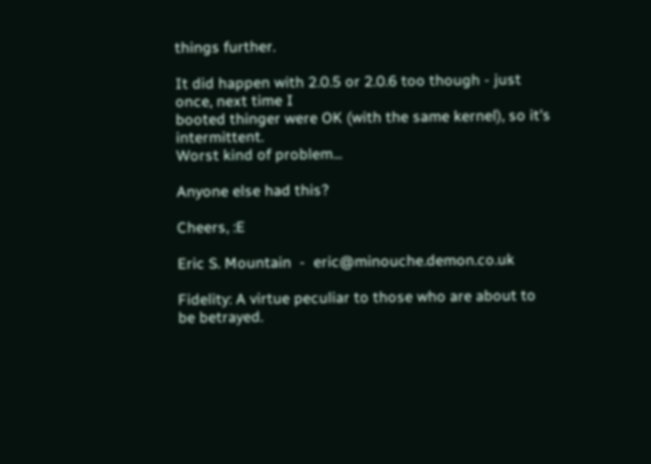things further.

It did happen with 2.0.5 or 2.0.6 too though - just once, next time I
booted thinger were OK (with the same kernel), so it's intermittent.
Worst kind of problem...

Anyone else had this?

Cheers, :E

Eric S. Mountain  -  eric@minouche.demon.co.uk

Fidelity: A virtue peculiar to those who are about to be betrayed.